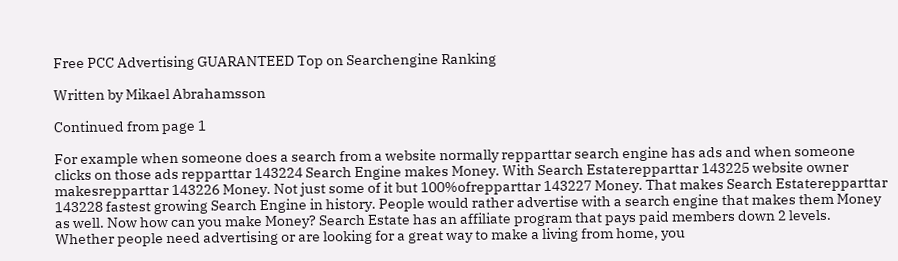Free PCC Advertising GUARANTEED Top on Searchengine Ranking

Written by Mikael Abrahamsson

Continued from page 1

For example when someone does a search from a website normally repparttar search engine has ads and when someone clicks on those ads repparttar 143224 Search Engine makes Money. With Search Estaterepparttar 143225 website owner makesrepparttar 143226 Money. Not just some of it but 100%ofrepparttar 143227 Money. That makes Search Estaterepparttar 143228 fastest growing Search Engine in history. People would rather advertise with a search engine that makes them Money as well. Now how can you make Money? Search Estate has an affiliate program that pays paid members down 2 levels. Whether people need advertising or are looking for a great way to make a living from home, you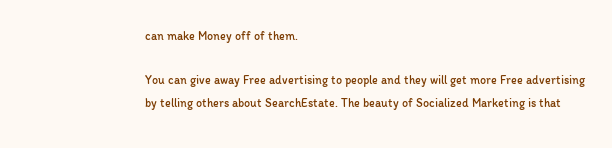can make Money off of them.

You can give away Free advertising to people and they will get more Free advertising by telling others about SearchEstate. The beauty of Socialized Marketing is that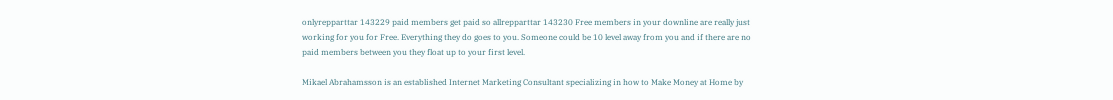onlyrepparttar 143229 paid members get paid so allrepparttar 143230 Free members in your downline are really just working for you for Free. Everything they do goes to you. Someone could be 10 level away from you and if there are no paid members between you they float up to your first level.

Mikael Abrahamsson is an established Internet Marketing Consultant specializing in how to Make Money at Home by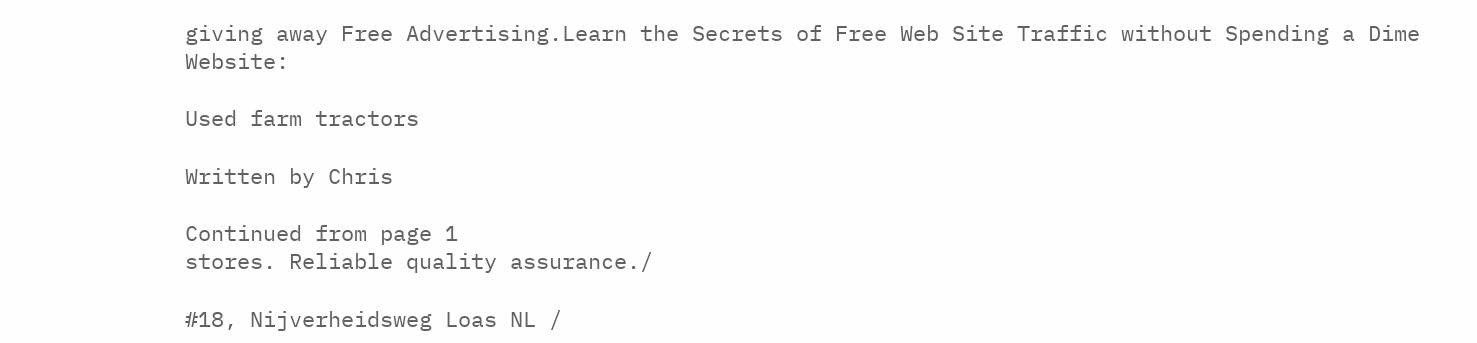giving away Free Advertising.Learn the Secrets of Free Web Site Traffic without Spending a Dime Website:

Used farm tractors

Written by Chris

Continued from page 1
stores. Reliable quality assurance./

#18, Nijverheidsweg Loas NL /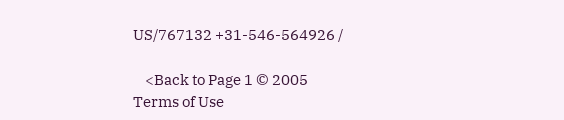US/767132 +31-546-564926 /

    <Back to Page 1 © 2005
Terms of Use